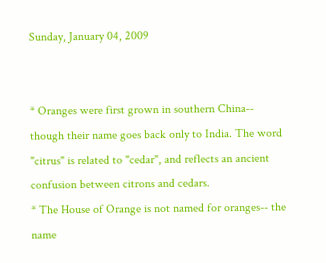Sunday, January 04, 2009


* Oranges were first grown in southern China-- though their name goes back only to India. The word "citrus" is related to "cedar", and reflects an ancient confusion between citrons and cedars.
* The House of Orange is not named for oranges-- the name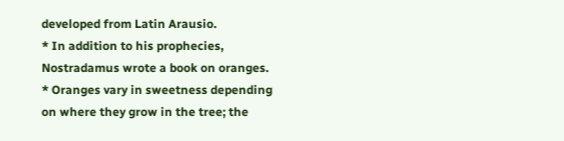developed from Latin Arausio.
* In addition to his prophecies, Nostradamus wrote a book on oranges.
* Oranges vary in sweetness depending on where they grow in the tree; the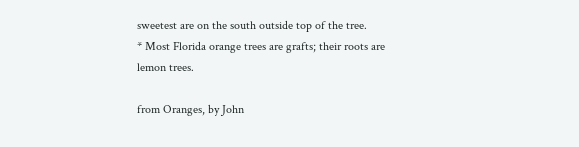sweetest are on the south outside top of the tree.
* Most Florida orange trees are grafts; their roots are lemon trees.

from Oranges, by John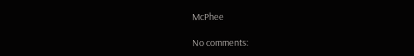McPhee

No comments: